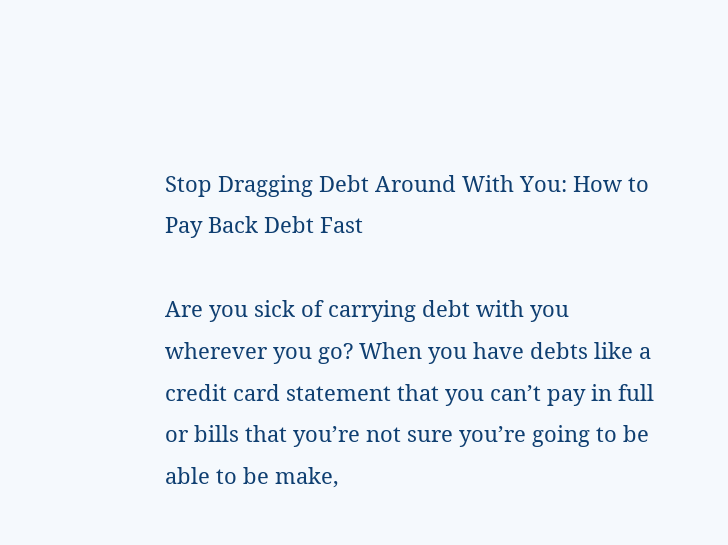Stop Dragging Debt Around With You: How to Pay Back Debt Fast

Are you sick of carrying debt with you wherever you go? When you have debts like a credit card statement that you can’t pay in full or bills that you’re not sure you’re going to be able to be make,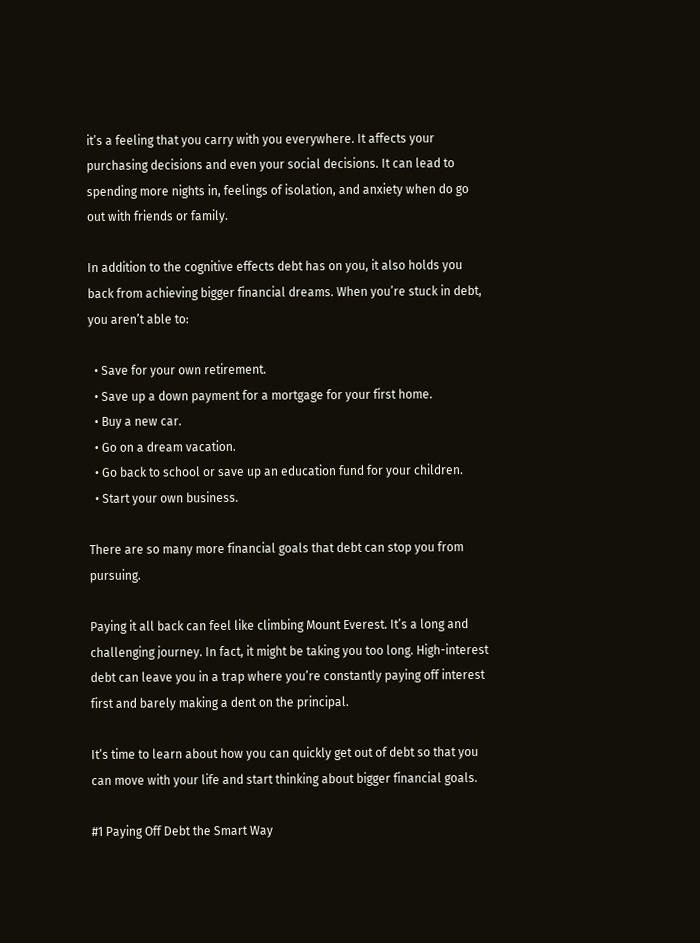it’s a feeling that you carry with you everywhere. It affects your purchasing decisions and even your social decisions. It can lead to spending more nights in, feelings of isolation, and anxiety when do go out with friends or family.

In addition to the cognitive effects debt has on you, it also holds you back from achieving bigger financial dreams. When you’re stuck in debt, you aren’t able to:

  • Save for your own retirement.
  • Save up a down payment for a mortgage for your first home.
  • Buy a new car.
  • Go on a dream vacation.
  • Go back to school or save up an education fund for your children.
  • Start your own business.

There are so many more financial goals that debt can stop you from pursuing.

Paying it all back can feel like climbing Mount Everest. It’s a long and challenging journey. In fact, it might be taking you too long. High-interest debt can leave you in a trap where you’re constantly paying off interest first and barely making a dent on the principal.

It’s time to learn about how you can quickly get out of debt so that you can move with your life and start thinking about bigger financial goals.

#1 Paying Off Debt the Smart Way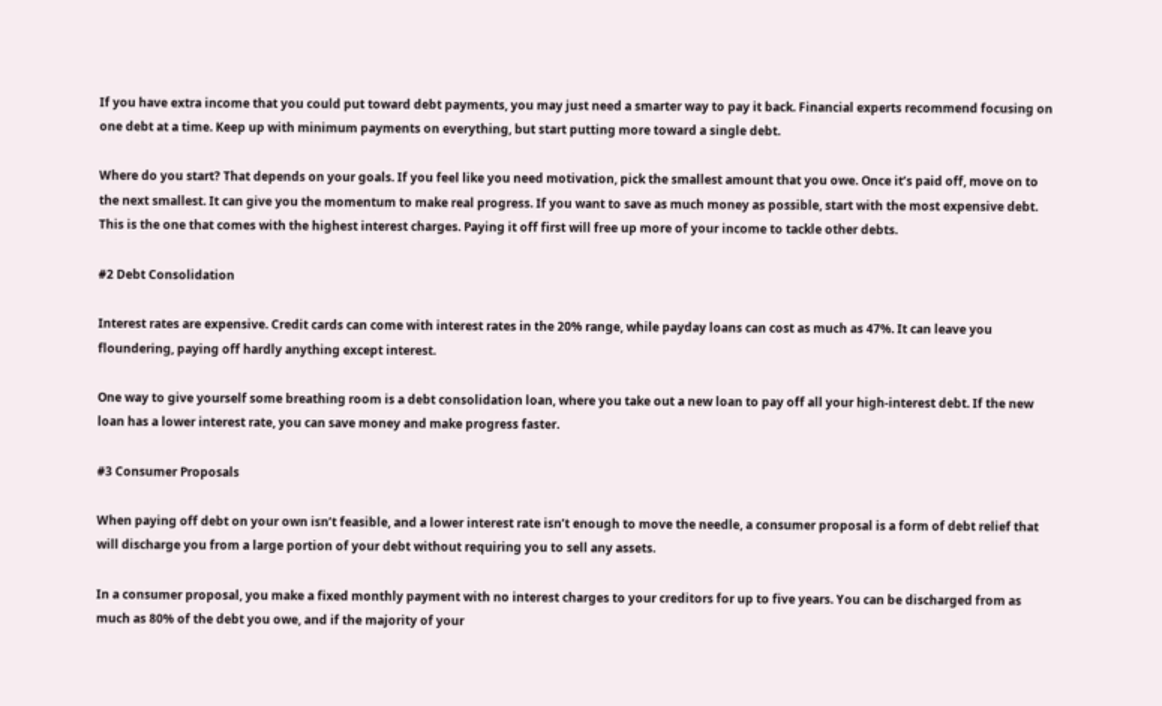If you have extra income that you could put toward debt payments, you may just need a smarter way to pay it back. Financial experts recommend focusing on one debt at a time. Keep up with minimum payments on everything, but start putting more toward a single debt.

Where do you start? That depends on your goals. If you feel like you need motivation, pick the smallest amount that you owe. Once it’s paid off, move on to the next smallest. It can give you the momentum to make real progress. If you want to save as much money as possible, start with the most expensive debt. This is the one that comes with the highest interest charges. Paying it off first will free up more of your income to tackle other debts.

#2 Debt Consolidation

Interest rates are expensive. Credit cards can come with interest rates in the 20% range, while payday loans can cost as much as 47%. It can leave you floundering, paying off hardly anything except interest.

One way to give yourself some breathing room is a debt consolidation loan, where you take out a new loan to pay off all your high-interest debt. If the new loan has a lower interest rate, you can save money and make progress faster.

#3 Consumer Proposals

When paying off debt on your own isn’t feasible, and a lower interest rate isn’t enough to move the needle, a consumer proposal is a form of debt relief that will discharge you from a large portion of your debt without requiring you to sell any assets.

In a consumer proposal, you make a fixed monthly payment with no interest charges to your creditors for up to five years. You can be discharged from as much as 80% of the debt you owe, and if the majority of your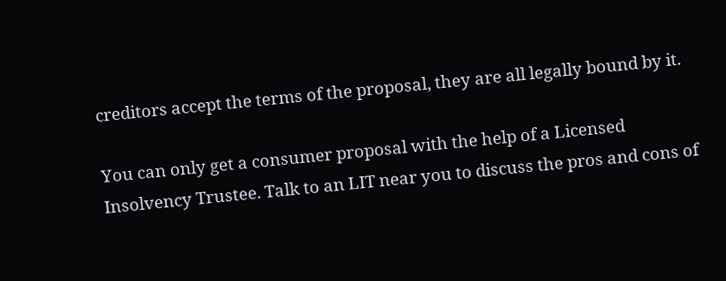creditors accept the terms of the proposal, they are all legally bound by it.

You can only get a consumer proposal with the help of a Licensed Insolvency Trustee. Talk to an LIT near you to discuss the pros and cons of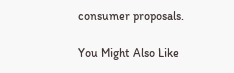consumer proposals.

You Might Also Like